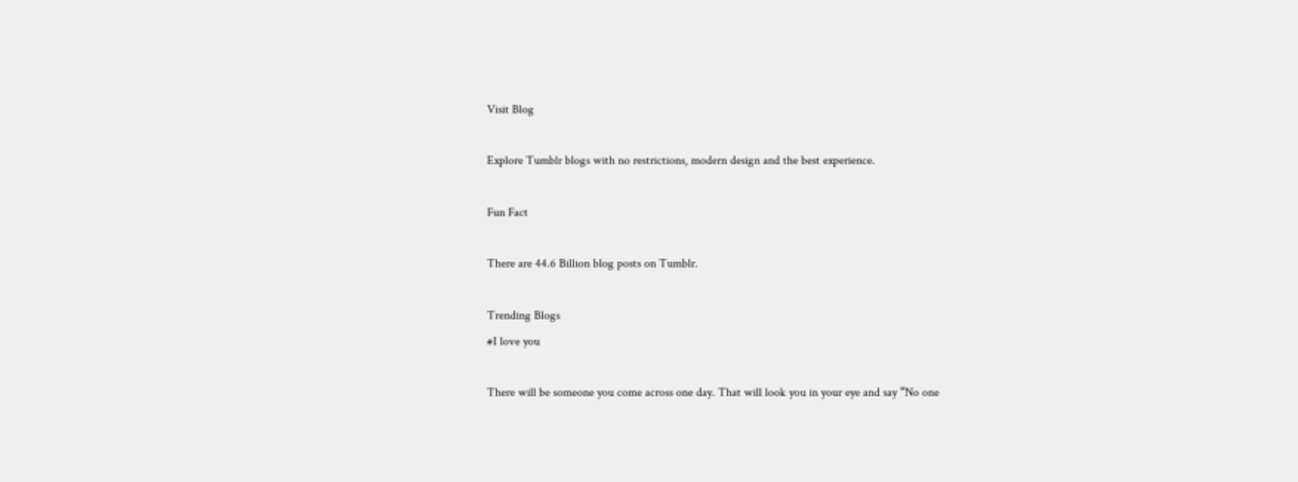Visit Blog

Explore Tumblr blogs with no restrictions, modern design and the best experience.

Fun Fact

There are 44.6 Billion blog posts on Tumblr.

Trending Blogs
#I love you

There will be someone you come across one day. That will look you in your eye and say “No one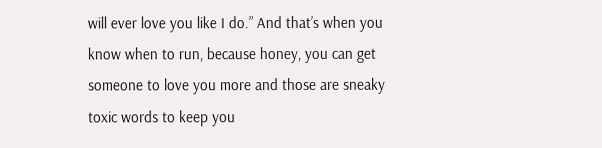will ever love you like I do.” And that’s when you know when to run, because honey, you can get someone to love you more and those are sneaky toxic words to keep you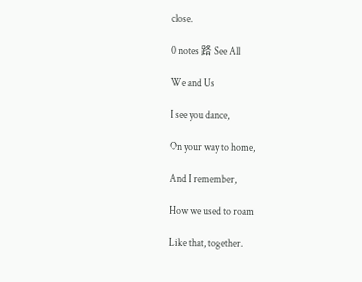close.

0 notes 路 See All

We and Us

I see you dance,

On your way to home,

And I remember,

How we used to roam

Like that, together.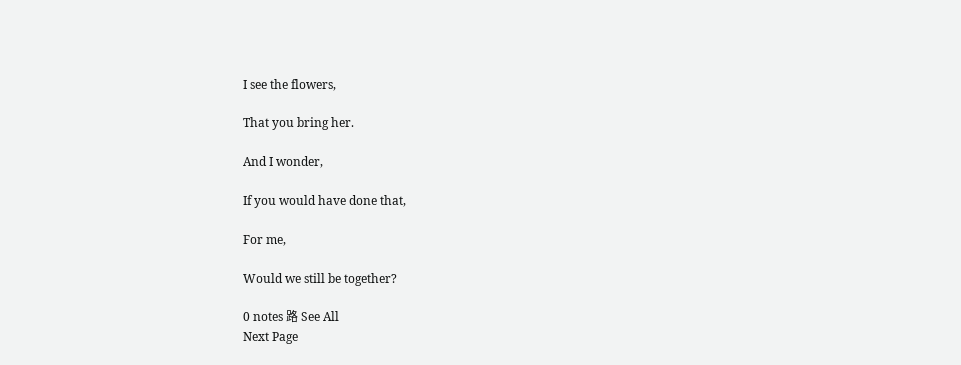I see the flowers,

That you bring her.

And I wonder,

If you would have done that,

For me,

Would we still be together?

0 notes 路 See All
Next Page